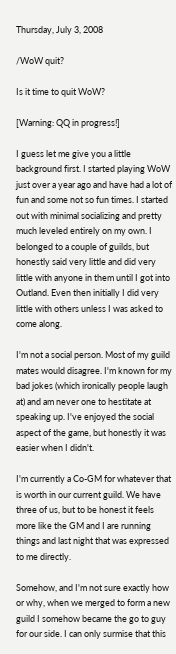Thursday, July 3, 2008

/WoW quit?

Is it time to quit WoW?

[Warning: QQ in progress!]

I guess let me give you a little background first. I started playing WoW just over a year ago and have had a lot of fun and some not so fun times. I started out with minimal socializing and pretty much leveled entirely on my own. I belonged to a couple of guilds, but honestly said very little and did very little with anyone in them until I got into Outland. Even then initially I did very little with others unless I was asked to come along.

I'm not a social person. Most of my guild mates would disagree. I'm known for my bad jokes (which ironically people laugh at) and am never one to hestitate at speaking up. I've enjoyed the social aspect of the game, but honestly it was easier when I didn't.

I'm currently a Co-GM for whatever that is worth in our current guild. We have three of us, but to be honest it feels more like the GM and I are running things and last night that was expressed to me directly.

Somehow, and I'm not sure exactly how or why, when we merged to form a new guild I somehow became the go to guy for our side. I can only surmise that this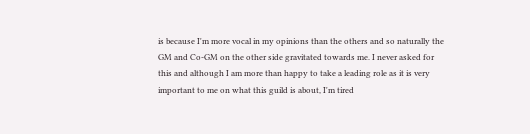is because I'm more vocal in my opinions than the others and so naturally the GM and Co-GM on the other side gravitated towards me. I never asked for this and although I am more than happy to take a leading role as it is very important to me on what this guild is about, I'm tired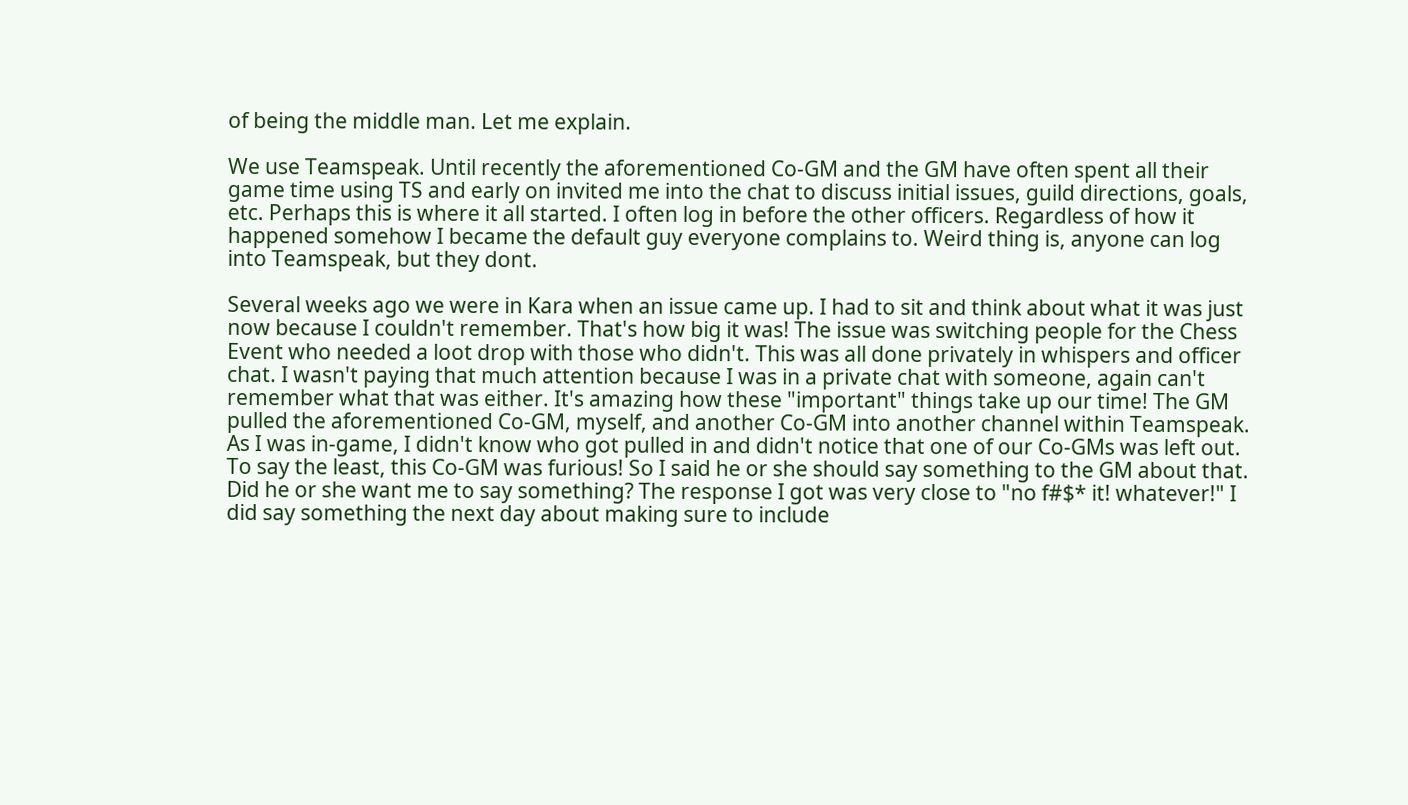of being the middle man. Let me explain.

We use Teamspeak. Until recently the aforementioned Co-GM and the GM have often spent all their game time using TS and early on invited me into the chat to discuss initial issues, guild directions, goals, etc. Perhaps this is where it all started. I often log in before the other officers. Regardless of how it happened somehow I became the default guy everyone complains to. Weird thing is, anyone can log into Teamspeak, but they dont.

Several weeks ago we were in Kara when an issue came up. I had to sit and think about what it was just now because I couldn't remember. That's how big it was! The issue was switching people for the Chess Event who needed a loot drop with those who didn't. This was all done privately in whispers and officer chat. I wasn't paying that much attention because I was in a private chat with someone, again can't remember what that was either. It's amazing how these "important" things take up our time! The GM pulled the aforementioned Co-GM, myself, and another Co-GM into another channel within Teamspeak. As I was in-game, I didn't know who got pulled in and didn't notice that one of our Co-GMs was left out. To say the least, this Co-GM was furious! So I said he or she should say something to the GM about that. Did he or she want me to say something? The response I got was very close to "no f#$* it! whatever!" I did say something the next day about making sure to include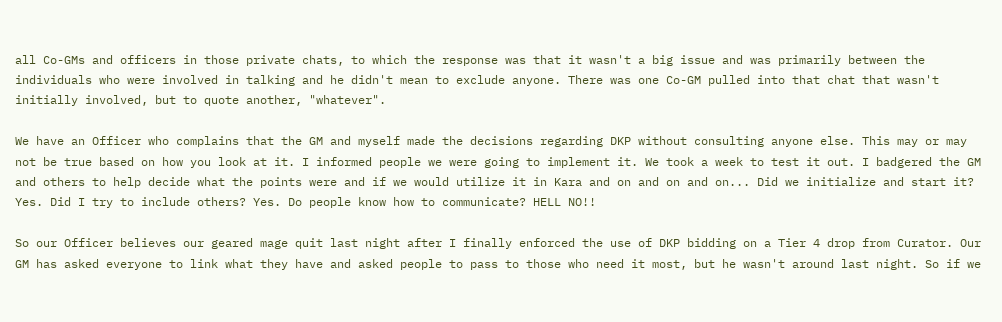all Co-GMs and officers in those private chats, to which the response was that it wasn't a big issue and was primarily between the individuals who were involved in talking and he didn't mean to exclude anyone. There was one Co-GM pulled into that chat that wasn't initially involved, but to quote another, "whatever".

We have an Officer who complains that the GM and myself made the decisions regarding DKP without consulting anyone else. This may or may not be true based on how you look at it. I informed people we were going to implement it. We took a week to test it out. I badgered the GM and others to help decide what the points were and if we would utilize it in Kara and on and on and on... Did we initialize and start it? Yes. Did I try to include others? Yes. Do people know how to communicate? HELL NO!!

So our Officer believes our geared mage quit last night after I finally enforced the use of DKP bidding on a Tier 4 drop from Curator. Our GM has asked everyone to link what they have and asked people to pass to those who need it most, but he wasn't around last night. So if we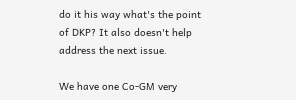do it his way what's the point of DKP? It also doesn't help address the next issue.

We have one Co-GM very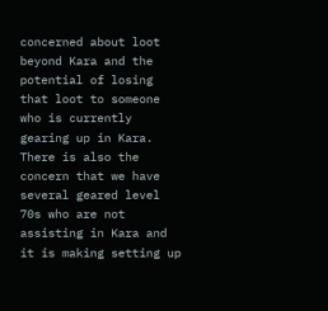concerned about loot beyond Kara and the potential of losing that loot to someone who is currently gearing up in Kara. There is also the concern that we have several geared level 70s who are not assisting in Kara and it is making setting up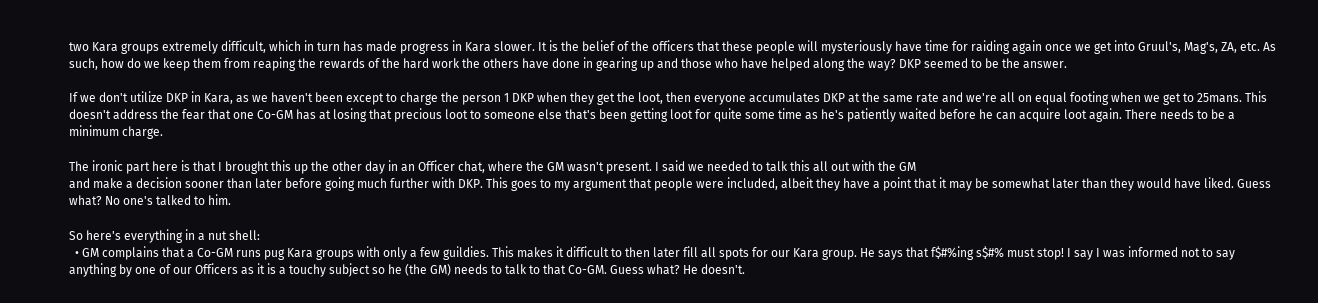two Kara groups extremely difficult, which in turn has made progress in Kara slower. It is the belief of the officers that these people will mysteriously have time for raiding again once we get into Gruul's, Mag's, ZA, etc. As such, how do we keep them from reaping the rewards of the hard work the others have done in gearing up and those who have helped along the way? DKP seemed to be the answer.

If we don't utilize DKP in Kara, as we haven't been except to charge the person 1 DKP when they get the loot, then everyone accumulates DKP at the same rate and we're all on equal footing when we get to 25mans. This doesn't address the fear that one Co-GM has at losing that precious loot to someone else that's been getting loot for quite some time as he's patiently waited before he can acquire loot again. There needs to be a minimum charge.

The ironic part here is that I brought this up the other day in an Officer chat, where the GM wasn't present. I said we needed to talk this all out with the GM
and make a decision sooner than later before going much further with DKP. This goes to my argument that people were included, albeit they have a point that it may be somewhat later than they would have liked. Guess what? No one's talked to him.

So here's everything in a nut shell:
  • GM complains that a Co-GM runs pug Kara groups with only a few guildies. This makes it difficult to then later fill all spots for our Kara group. He says that f$#%ing s$#% must stop! I say I was informed not to say anything by one of our Officers as it is a touchy subject so he (the GM) needs to talk to that Co-GM. Guess what? He doesn't.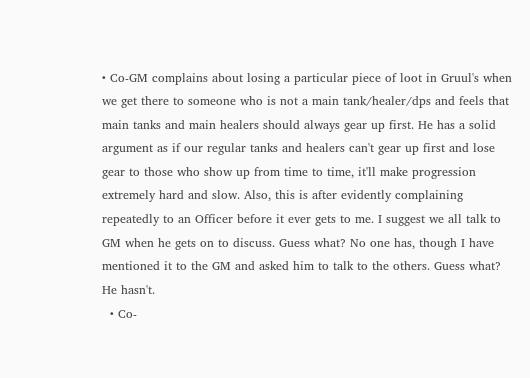• Co-GM complains about losing a particular piece of loot in Gruul's when we get there to someone who is not a main tank/healer/dps and feels that main tanks and main healers should always gear up first. He has a solid argument as if our regular tanks and healers can't gear up first and lose gear to those who show up from time to time, it'll make progression extremely hard and slow. Also, this is after evidently complaining repeatedly to an Officer before it ever gets to me. I suggest we all talk to GM when he gets on to discuss. Guess what? No one has, though I have mentioned it to the GM and asked him to talk to the others. Guess what? He hasn't.
  • Co-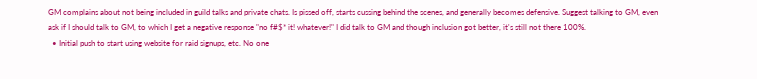GM complains about not being included in guild talks and private chats. Is pissed off, starts cussing behind the scenes, and generally becomes defensive. Suggest talking to GM, even ask if I should talk to GM, to which I get a negative response "no f#$* it! whatever!" I did talk to GM and though inclusion got better, it's still not there 100%.
  • Initial push to start using website for raid signups, etc. No one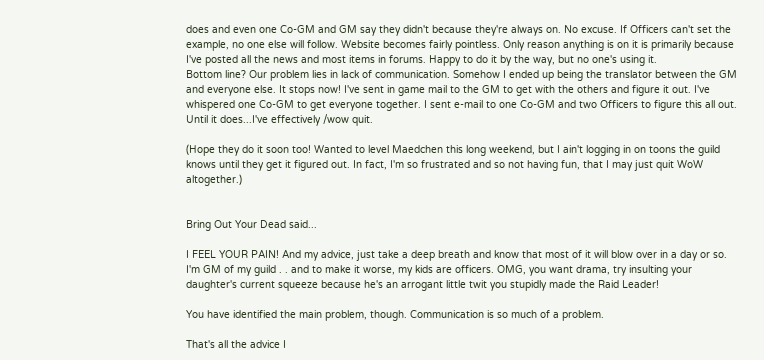does and even one Co-GM and GM say they didn't because they're always on. No excuse. If Officers can't set the example, no one else will follow. Website becomes fairly pointless. Only reason anything is on it is primarily because I've posted all the news and most items in forums. Happy to do it by the way, but no one's using it.
Bottom line? Our problem lies in lack of communication. Somehow I ended up being the translator between the GM and everyone else. It stops now! I've sent in game mail to the GM to get with the others and figure it out. I've whispered one Co-GM to get everyone together. I sent e-mail to one Co-GM and two Officers to figure this all out. Until it does...I've effectively /wow quit.

(Hope they do it soon too! Wanted to level Maedchen this long weekend, but I ain't logging in on toons the guild knows until they get it figured out. In fact, I'm so frustrated and so not having fun, that I may just quit WoW altogether.)


Bring Out Your Dead said...

I FEEL YOUR PAIN! And my advice, just take a deep breath and know that most of it will blow over in a day or so. I'm GM of my guild . . and to make it worse, my kids are officers. OMG, you want drama, try insulting your daughter's current squeeze because he's an arrogant little twit you stupidly made the Raid Leader!

You have identified the main problem, though. Communication is so much of a problem.

That's all the advice I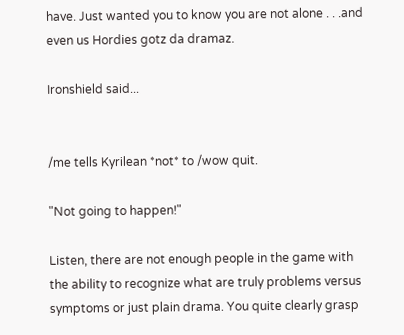have. Just wanted you to know you are not alone . . .and even us Hordies gotz da dramaz.

Ironshield said...


/me tells Kyrilean *not* to /wow quit.

"Not going to happen!"

Listen, there are not enough people in the game with the ability to recognize what are truly problems versus symptoms or just plain drama. You quite clearly grasp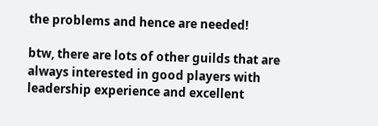the problems and hence are needed!

btw, there are lots of other guilds that are always interested in good players with leadership experience and excellent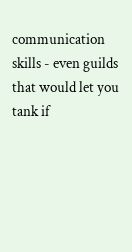communication skills - even guilds that would let you tank if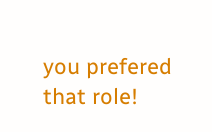you prefered that role!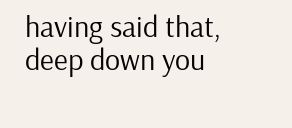having said that, deep down you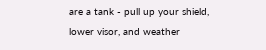are a tank - pull up your shield, lower visor, and weather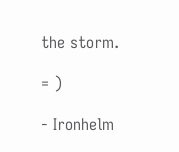the storm.

= )

- Ironhelm